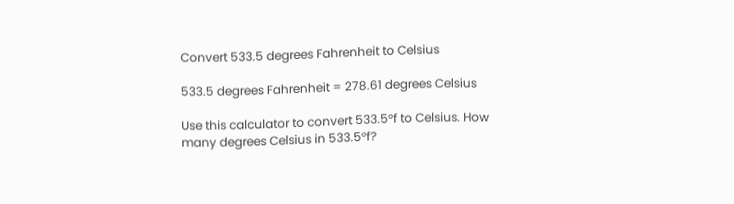Convert 533.5 degrees Fahrenheit to Celsius

533.5 degrees Fahrenheit = 278.61 degrees Celsius

Use this calculator to convert 533.5°f to Celsius. How many degrees Celsius in 533.5°f?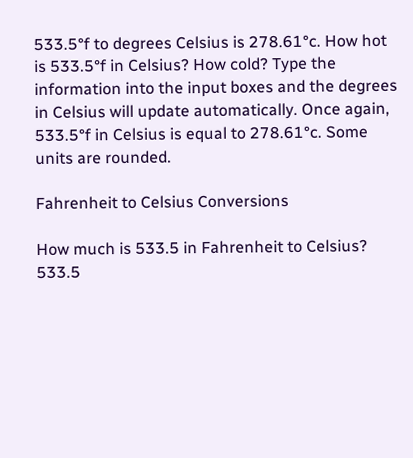533.5°f to degrees Celsius is 278.61°c. How hot is 533.5°f in Celsius? How cold? Type the information into the input boxes and the degrees in Celsius will update automatically. Once again, 533.5°f in Celsius is equal to 278.61°c. Some units are rounded.

Fahrenheit to Celsius Conversions

How much is 533.5 in Fahrenheit to Celsius?
533.5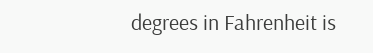degrees in Fahrenheit is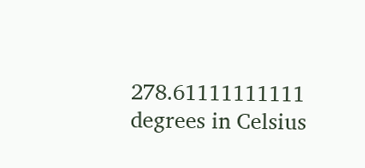278.61111111111 degrees in Celsius